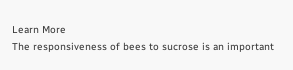Learn More
The responsiveness of bees to sucrose is an important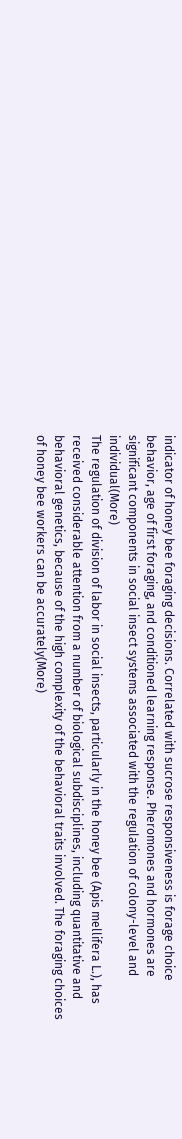indicator of honey bee foraging decisions. Correlated with sucrose responsiveness is forage choice behavior, age of first foraging, and conditioned learning response. Pheromones and hormones are significant components in social insect systems associated with the regulation of colony-level and individual(More)
The regulation of division of labor in social insects, particularly in the honey bee (Apis mellifera L.), has received considerable attention from a number of biological subdisciplines, including quantitative and behavioral genetics, because of the high complexity of the behavioral traits involved. The foraging choices of honey bee workers can be accurately(More)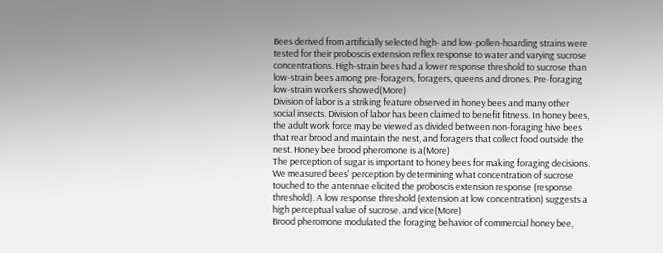Bees derived from artificially selected high- and low-pollen-hoarding strains were tested for their proboscis extension reflex response to water and varying sucrose concentrations. High-strain bees had a lower response threshold to sucrose than low-strain bees among pre-foragers, foragers, queens and drones. Pre-foraging low-strain workers showed(More)
Division of labor is a striking feature observed in honey bees and many other social insects. Division of labor has been claimed to benefit fitness. In honey bees, the adult work force may be viewed as divided between non-foraging hive bees that rear brood and maintain the nest, and foragers that collect food outside the nest. Honey bee brood pheromone is a(More)
The perception of sugar is important to honey bees for making foraging decisions. We measured bees' perception by determining what concentration of sucrose touched to the antennae elicited the proboscis extension response (response threshold). A low response threshold (extension at low concentration) suggests a high perceptual value of sucrose. and vice(More)
Brood pheromone modulated the foraging behavior of commercial honey bee,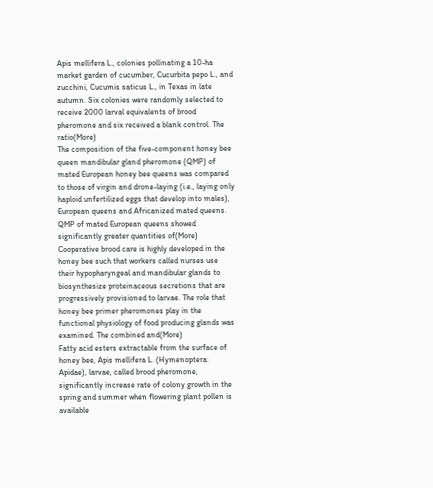Apis mellifera L., colonies pollinating a 10-ha market garden of cucumber, Cucurbita pepo L., and zucchini, Cucumis saticus L., in Texas in late autumn. Six colonies were randomly selected to receive 2000 larval equivalents of brood pheromone and six received a blank control. The ratio(More)
The composition of the five-component honey bee queen mandibular gland pheromone (QMP) of mated European honey bee queens was compared to those of virgin and drone-laying (i.e., laying only haploid unfertilized eggs that develop into males), European queens and Africanized mated queens. QMP of mated European queens showed significantly greater quantities of(More)
Cooperative brood care is highly developed in the honey bee such that workers called nurses use their hypopharyngeal and mandibular glands to biosynthesize proteinaceous secretions that are progressively provisioned to larvae. The role that honey bee primer pheromones play in the functional physiology of food producing glands was examined. The combined and(More)
Fatty acid esters extractable from the surface of honey bee, Apis mellifera L. (Hymenoptera: Apidae), larvae, called brood pheromone, significantly increase rate of colony growth in the spring and summer when flowering plant pollen is available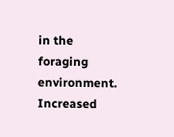in the foraging environment. Increased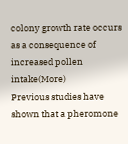colony growth rate occurs as a consequence of increased pollen intake(More)
Previous studies have shown that a pheromone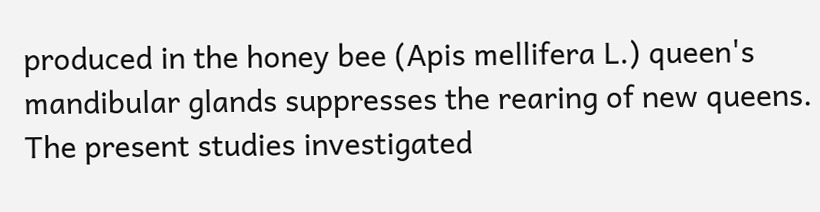produced in the honey bee (Apis mellifera L.) queen's mandibular glands suppresses the rearing of new queens. The present studies investigated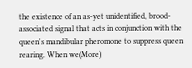the existence of an as-yet unidentified, brood-associated signal that acts in conjunction with the queen's mandibular pheromone to suppress queen rearing. When we(More)